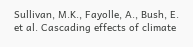Sullivan, M.K., Fayolle, A., Bush, E. et al. Cascading effects of climate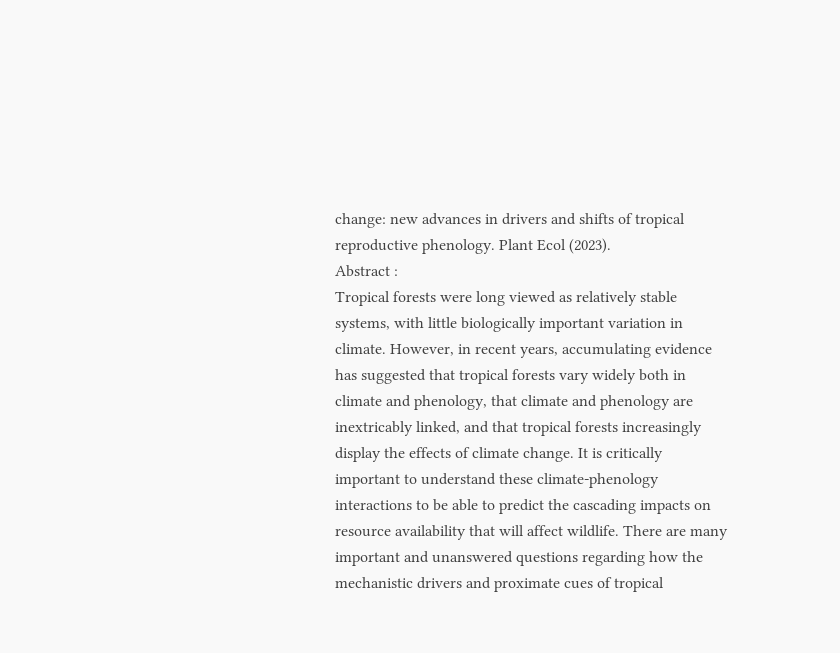change: new advances in drivers and shifts of tropical reproductive phenology. Plant Ecol (2023).
Abstract :
Tropical forests were long viewed as relatively stable systems, with little biologically important variation in climate. However, in recent years, accumulating evidence has suggested that tropical forests vary widely both in climate and phenology, that climate and phenology are inextricably linked, and that tropical forests increasingly display the effects of climate change. It is critically important to understand these climate-phenology interactions to be able to predict the cascading impacts on resource availability that will affect wildlife. There are many important and unanswered questions regarding how the mechanistic drivers and proximate cues of tropical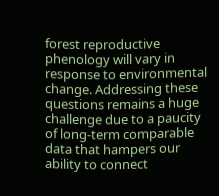forest reproductive phenology will vary in response to environmental change. Addressing these questions remains a huge challenge due to a paucity of long-term comparable data that hampers our ability to connect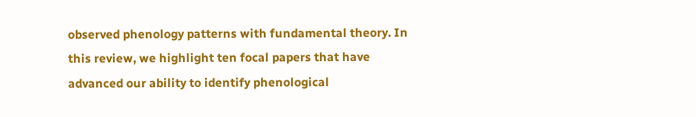observed phenology patterns with fundamental theory. In this review, we highlight ten focal papers that have advanced our ability to identify phenological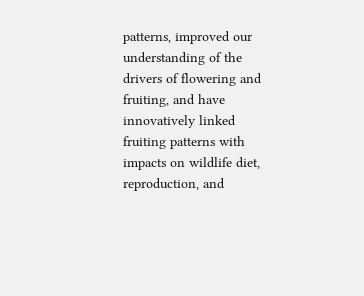patterns, improved our understanding of the drivers of flowering and fruiting, and have innovatively linked fruiting patterns with impacts on wildlife diet, reproduction, and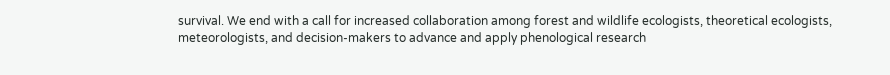survival. We end with a call for increased collaboration among forest and wildlife ecologists, theoretical ecologists, meteorologists, and decision-makers to advance and apply phenological research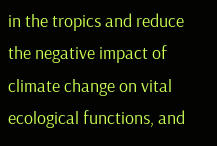in the tropics and reduce the negative impact of climate change on vital ecological functions, and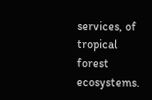services, of tropical forest ecosystems.